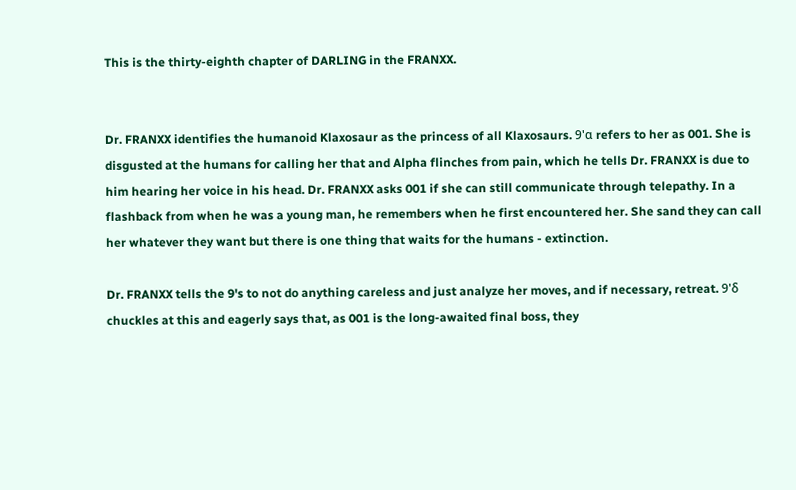This is the thirty-eighth chapter of DARLING in the FRANXX.


Dr. FRANXX identifies the humanoid Klaxosaur as the princess of all Klaxosaurs. 9'α refers to her as 001. She is disgusted at the humans for calling her that and Alpha flinches from pain, which he tells Dr. FRANXX is due to him hearing her voice in his head. Dr. FRANXX asks 001 if she can still communicate through telepathy. In a flashback from when he was a young man, he remembers when he first encountered her. She sand they can call her whatever they want but there is one thing that waits for the humans - extinction.

Dr. FRANXX tells the 9's to not do anything careless and just analyze her moves, and if necessary, retreat. 9'δ chuckles at this and eagerly says that, as 001 is the long-awaited final boss, they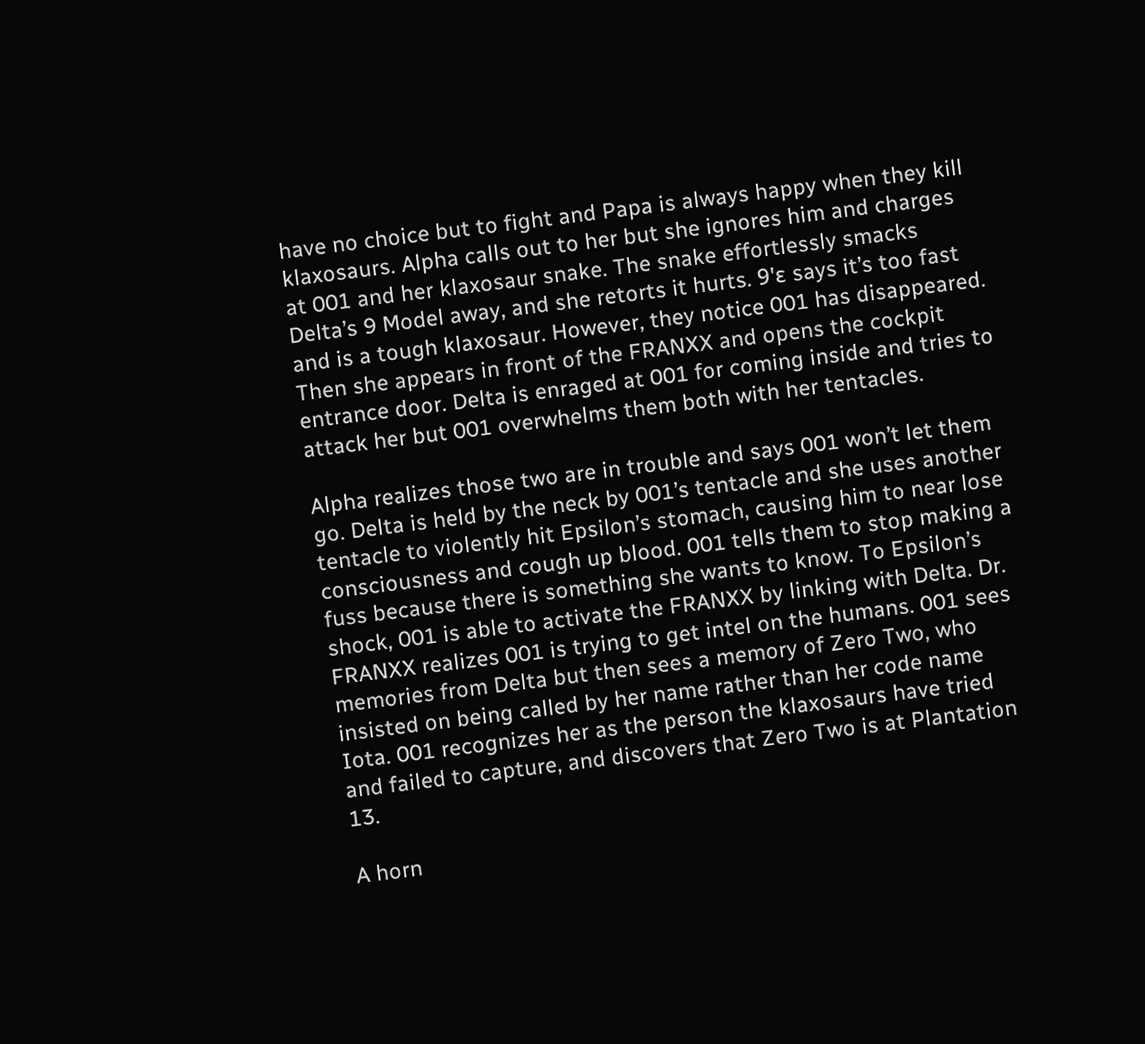have no choice but to fight and Papa is always happy when they kill klaxosaurs. Alpha calls out to her but she ignores him and charges at 001 and her klaxosaur snake. The snake effortlessly smacks Delta’s 9 Model away, and she retorts it hurts. 9'ε says it’s too fast and is a tough klaxosaur. However, they notice 001 has disappeared. Then she appears in front of the FRANXX and opens the cockpit entrance door. Delta is enraged at 001 for coming inside and tries to attack her but 001 overwhelms them both with her tentacles.

Alpha realizes those two are in trouble and says 001 won’t let them go. Delta is held by the neck by 001’s tentacle and she uses another tentacle to violently hit Epsilon’s stomach, causing him to near lose consciousness and cough up blood. 001 tells them to stop making a fuss because there is something she wants to know. To Epsilon’s shock, 001 is able to activate the FRANXX by linking with Delta. Dr. FRANXX realizes 001 is trying to get intel on the humans. 001 sees memories from Delta but then sees a memory of Zero Two, who insisted on being called by her name rather than her code name Iota. 001 recognizes her as the person the klaxosaurs have tried and failed to capture, and discovers that Zero Two is at Plantation 13.

A horn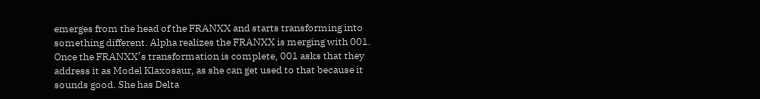emerges from the head of the FRANXX and starts transforming into something different. Alpha realizes the FRANXX is merging with 001. Once the FRANXX’s transformation is complete, 001 asks that they address it as Model Klaxosaur, as she can get used to that because it sounds good. She has Delta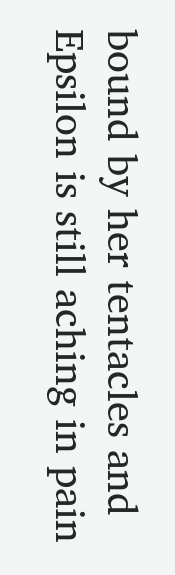bound by her tentacles and Epsilon is still aching in pain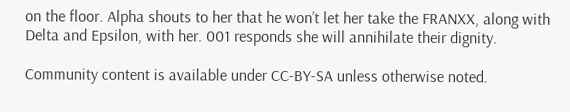on the floor. Alpha shouts to her that he won’t let her take the FRANXX, along with Delta and Epsilon, with her. 001 responds she will annihilate their dignity.

Community content is available under CC-BY-SA unless otherwise noted.